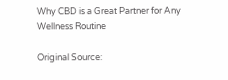Why CBD is a Great Partner for Any Wellness Routine

Original Source: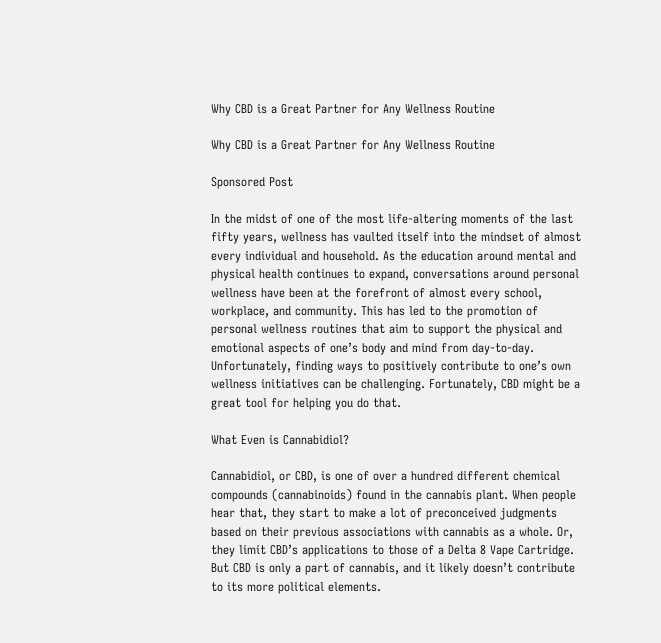Why CBD is a Great Partner for Any Wellness Routine

Why CBD is a Great Partner for Any Wellness Routine

Sponsored Post

In the midst of one of the most life-altering moments of the last fifty years, wellness has vaulted itself into the mindset of almost every individual and household. As the education around mental and physical health continues to expand, conversations around personal wellness have been at the forefront of almost every school, workplace, and community. This has led to the promotion of personal wellness routines that aim to support the physical and emotional aspects of one’s body and mind from day-to-day. Unfortunately, finding ways to positively contribute to one’s own wellness initiatives can be challenging. Fortunately, CBD might be a great tool for helping you do that.

What Even is Cannabidiol?

Cannabidiol, or CBD, is one of over a hundred different chemical compounds (cannabinoids) found in the cannabis plant. When people hear that, they start to make a lot of preconceived judgments based on their previous associations with cannabis as a whole. Or, they limit CBD’s applications to those of a Delta 8 Vape Cartridge. But CBD is only a part of cannabis, and it likely doesn’t contribute to its more political elements.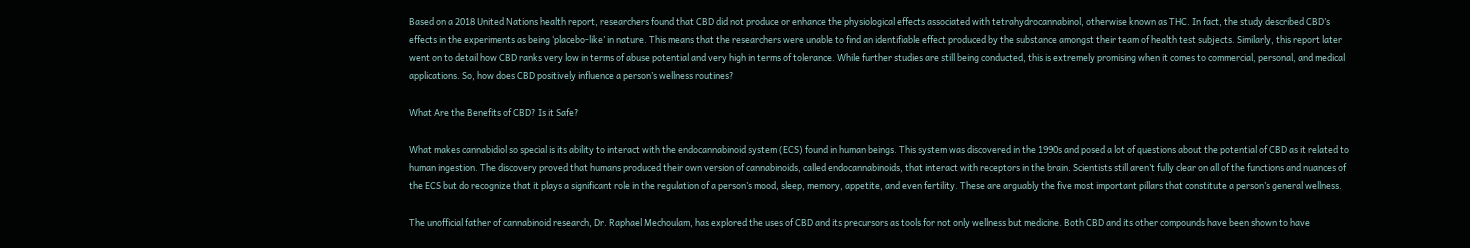Based on a 2018 United Nations health report, researchers found that CBD did not produce or enhance the physiological effects associated with tetrahydrocannabinol, otherwise known as THC. In fact, the study described CBD’s effects in the experiments as being ‘placebo-like’ in nature. This means that the researchers were unable to find an identifiable effect produced by the substance amongst their team of health test subjects. Similarly, this report later went on to detail how CBD ranks very low in terms of abuse potential and very high in terms of tolerance. While further studies are still being conducted, this is extremely promising when it comes to commercial, personal, and medical applications. So, how does CBD positively influence a person’s wellness routines?

What Are the Benefits of CBD? Is it Safe?

What makes cannabidiol so special is its ability to interact with the endocannabinoid system (ECS) found in human beings. This system was discovered in the 1990s and posed a lot of questions about the potential of CBD as it related to human ingestion. The discovery proved that humans produced their own version of cannabinoids, called endocannabinoids, that interact with receptors in the brain. Scientists still aren’t fully clear on all of the functions and nuances of the ECS but do recognize that it plays a significant role in the regulation of a person’s mood, sleep, memory, appetite, and even fertility. These are arguably the five most important pillars that constitute a person’s general wellness.

The unofficial father of cannabinoid research, Dr. Raphael Mechoulam, has explored the uses of CBD and its precursors as tools for not only wellness but medicine. Both CBD and its other compounds have been shown to have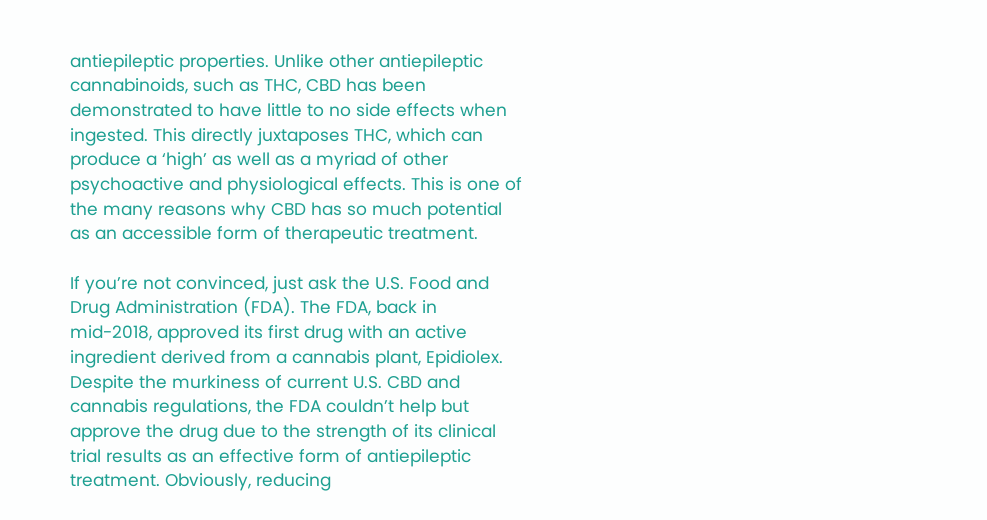antiepileptic properties. Unlike other antiepileptic cannabinoids, such as THC, CBD has been demonstrated to have little to no side effects when ingested. This directly juxtaposes THC, which can produce a ‘high’ as well as a myriad of other psychoactive and physiological effects. This is one of the many reasons why CBD has so much potential as an accessible form of therapeutic treatment.

If you’re not convinced, just ask the U.S. Food and Drug Administration (FDA). The FDA, back in mid-2018, approved its first drug with an active ingredient derived from a cannabis plant, Epidiolex. Despite the murkiness of current U.S. CBD and cannabis regulations, the FDA couldn’t help but approve the drug due to the strength of its clinical trial results as an effective form of antiepileptic treatment. Obviously, reducing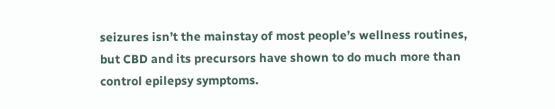seizures isn’t the mainstay of most people’s wellness routines, but CBD and its precursors have shown to do much more than control epilepsy symptoms.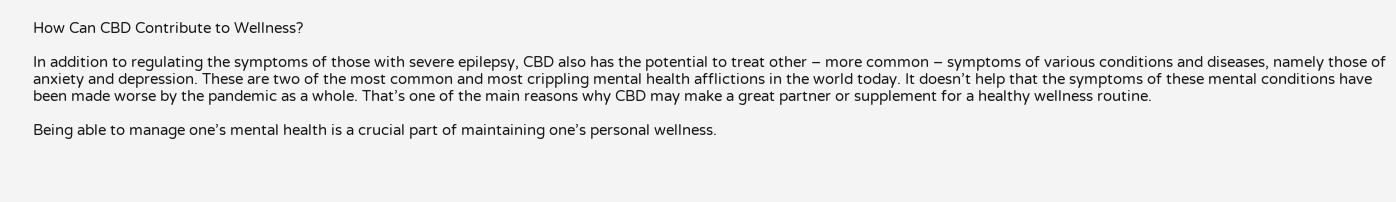How Can CBD Contribute to Wellness?

In addition to regulating the symptoms of those with severe epilepsy, CBD also has the potential to treat other – more common – symptoms of various conditions and diseases, namely those of anxiety and depression. These are two of the most common and most crippling mental health afflictions in the world today. It doesn’t help that the symptoms of these mental conditions have been made worse by the pandemic as a whole. That’s one of the main reasons why CBD may make a great partner or supplement for a healthy wellness routine.

Being able to manage one’s mental health is a crucial part of maintaining one’s personal wellness.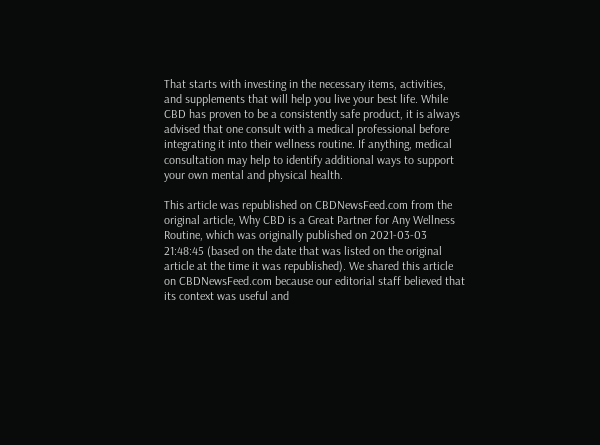That starts with investing in the necessary items, activities, and supplements that will help you live your best life. While CBD has proven to be a consistently safe product, it is always advised that one consult with a medical professional before integrating it into their wellness routine. If anything, medical consultation may help to identify additional ways to support your own mental and physical health.

This article was republished on CBDNewsFeed.com from the original article, Why CBD is a Great Partner for Any Wellness Routine, which was originally published on 2021-03-03 21:48:45 (based on the date that was listed on the original article at the time it was republished). We shared this article on CBDNewsFeed.com because our editorial staff believed that its context was useful and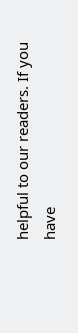helpful to our readers. If you have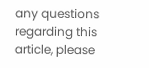any questions regarding this article, please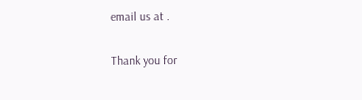email us at .

Thank you for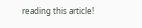reading this article!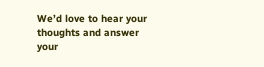We’d love to hear your thoughts and answer your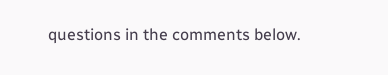questions in the comments below.